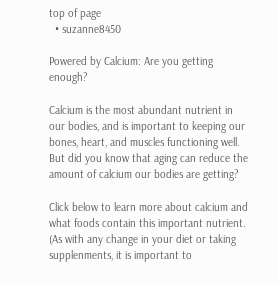top of page
  • suzanne8450

Powered by Calcium: Are you getting enough?

Calcium is the most abundant nutrient in our bodies, and is important to keeping our bones, heart, and muscles functioning well. But did you know that aging can reduce the amount of calcium our bodies are getting?

Click below to learn more about calcium and what foods contain this important nutrient. (As with any change in your diet or taking supplenments, it is important to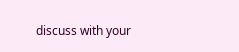discuss with your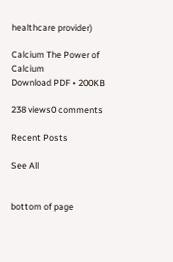healthcare provider)

Calcium The Power of Calcium
Download PDF • 200KB

238 views0 comments

Recent Posts

See All


bottom of page